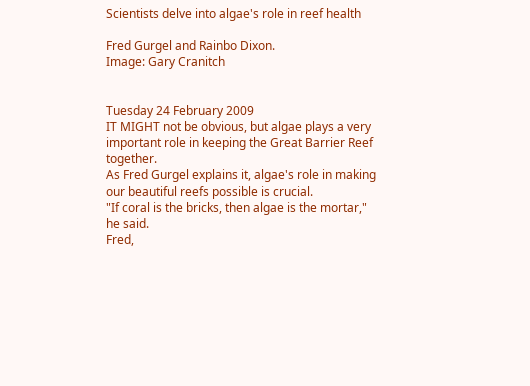Scientists delve into algae's role in reef health

Fred Gurgel and Rainbo Dixon.
Image: Gary Cranitch


Tuesday 24 February 2009
IT MIGHT not be obvious, but algae plays a very important role in keeping the Great Barrier Reef together.
As Fred Gurgel explains it, algae's role in making our beautiful reefs possible is crucial.
"If coral is the bricks, then algae is the mortar," he said.
Fred,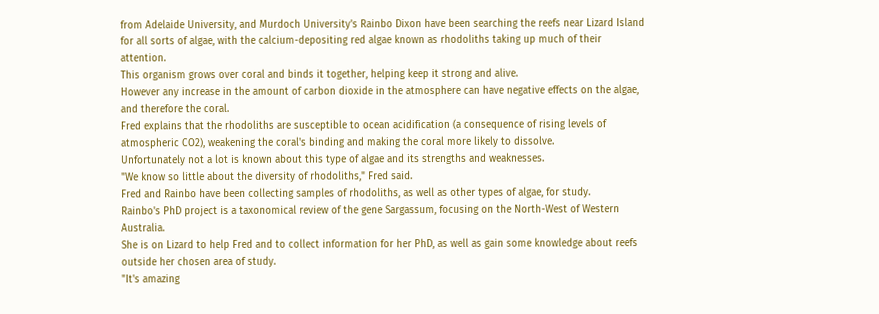from Adelaide University, and Murdoch University's Rainbo Dixon have been searching the reefs near Lizard Island for all sorts of algae, with the calcium-depositing red algae known as rhodoliths taking up much of their attention.
This organism grows over coral and binds it together, helping keep it strong and alive.
However any increase in the amount of carbon dioxide in the atmosphere can have negative effects on the algae, and therefore the coral.
Fred explains that the rhodoliths are susceptible to ocean acidification (a consequence of rising levels of atmospheric CO2), weakening the coral's binding and making the coral more likely to dissolve.
Unfortunately not a lot is known about this type of algae and its strengths and weaknesses.
"We know so little about the diversity of rhodoliths," Fred said.
Fred and Rainbo have been collecting samples of rhodoliths, as well as other types of algae, for study.
Rainbo's PhD project is a taxonomical review of the gene Sargassum, focusing on the North-West of Western Australia.
She is on Lizard to help Fred and to collect information for her PhD, as well as gain some knowledge about reefs outside her chosen area of study.
"It's amazing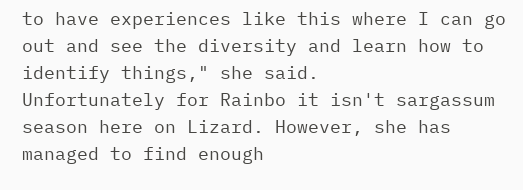to have experiences like this where I can go out and see the diversity and learn how to identify things," she said.
Unfortunately for Rainbo it isn't sargassum season here on Lizard. However, she has managed to find enough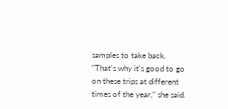samples to take back.
"That's why it's good to go on these trips at different times of the year," she said.